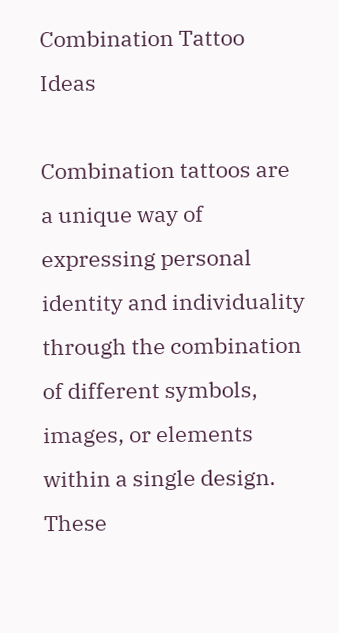Combination Tattoo Ideas

Combination tattoos are a unique way of expressing personal identity and individuality through the combination of different symbols, images, or elements within a single design. These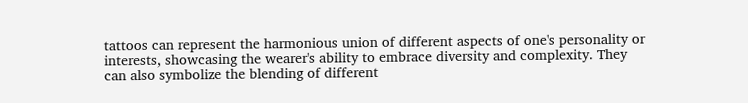tattoos can represent the harmonious union of different aspects of one's personality or interests, showcasing the wearer's ability to embrace diversity and complexity. They can also symbolize the blending of different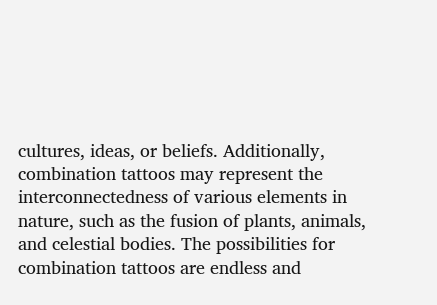cultures, ideas, or beliefs. Additionally, combination tattoos may represent the interconnectedness of various elements in nature, such as the fusion of plants, animals, and celestial bodies. The possibilities for combination tattoos are endless and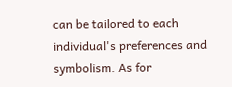can be tailored to each individual's preferences and symbolism. As for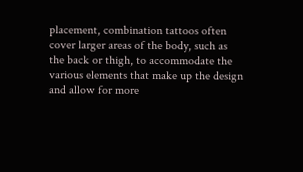placement, combination tattoos often cover larger areas of the body, such as the back or thigh, to accommodate the various elements that make up the design and allow for more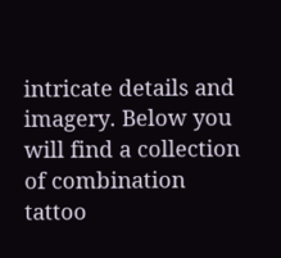intricate details and imagery. Below you will find a collection of combination tattoo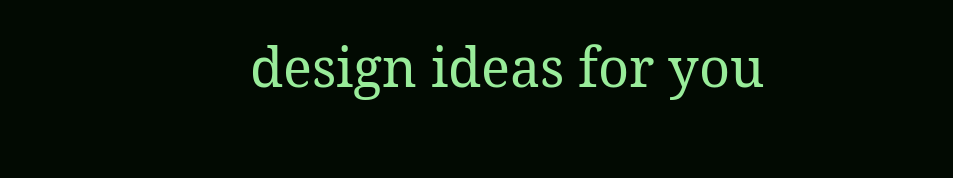design ideas for you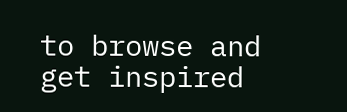to browse and get inspired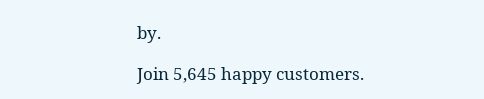by.

Join 5,645 happy customers.